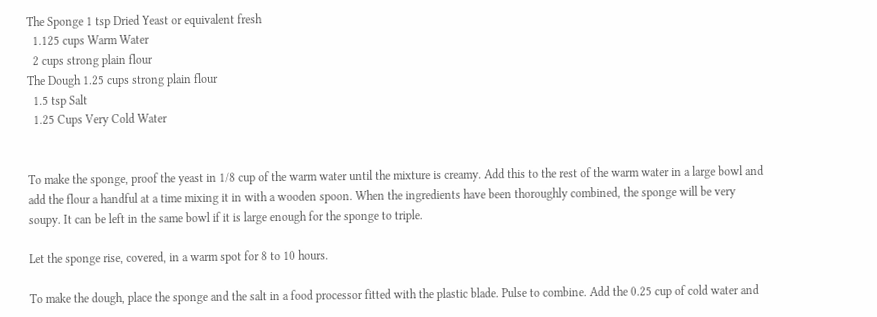The Sponge 1 tsp Dried Yeast or equivalent fresh
  1.125 cups Warm Water
  2 cups strong plain flour
The Dough 1.25 cups strong plain flour
  1.5 tsp Salt
  1.25 Cups Very Cold Water


To make the sponge, proof the yeast in 1/8 cup of the warm water until the mixture is creamy. Add this to the rest of the warm water in a large bowl and add the flour a handful at a time mixing it in with a wooden spoon. When the ingredients have been thoroughly combined, the sponge will be very soupy. It can be left in the same bowl if it is large enough for the sponge to triple.

Let the sponge rise, covered, in a warm spot for 8 to 10 hours.

To make the dough, place the sponge and the salt in a food processor fitted with the plastic blade. Pulse to combine. Add the 0.25 cup of cold water and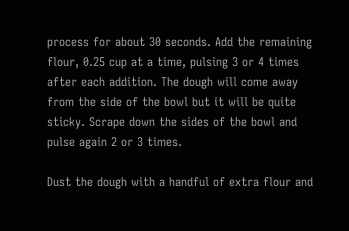process for about 30 seconds. Add the remaining flour, 0.25 cup at a time, pulsing 3 or 4 times after each addition. The dough will come away from the side of the bowl but it will be quite sticky. Scrape down the sides of the bowl and pulse again 2 or 3 times.

Dust the dough with a handful of extra flour and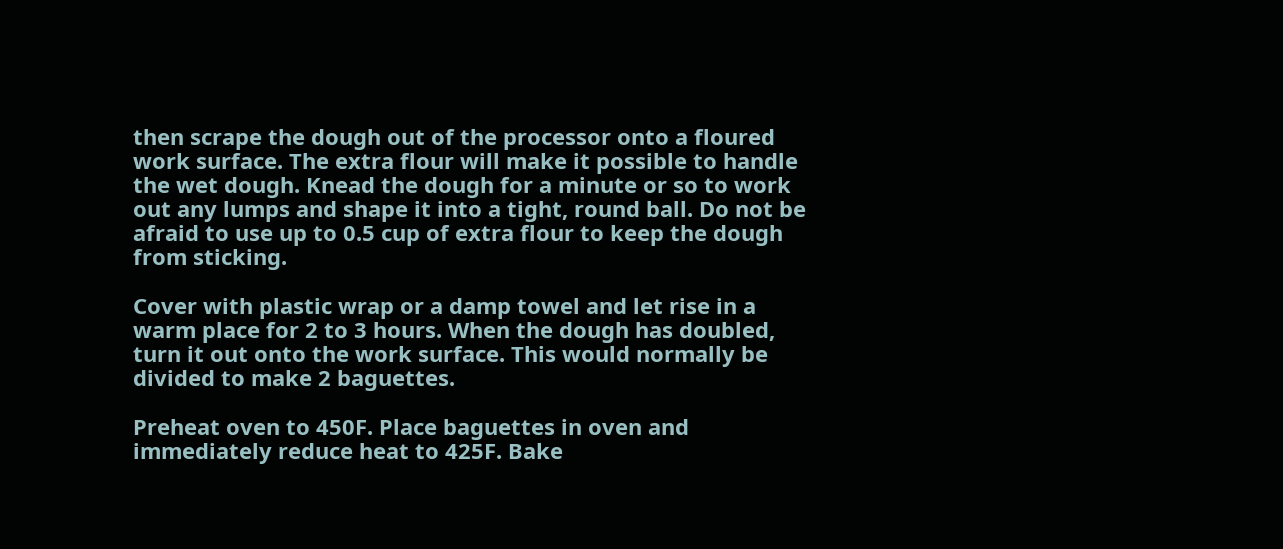then scrape the dough out of the processor onto a floured work surface. The extra flour will make it possible to handle the wet dough. Knead the dough for a minute or so to work out any lumps and shape it into a tight, round ball. Do not be afraid to use up to 0.5 cup of extra flour to keep the dough from sticking.

Cover with plastic wrap or a damp towel and let rise in a warm place for 2 to 3 hours. When the dough has doubled, turn it out onto the work surface. This would normally be divided to make 2 baguettes.

Preheat oven to 450F. Place baguettes in oven and immediately reduce heat to 425F. Bake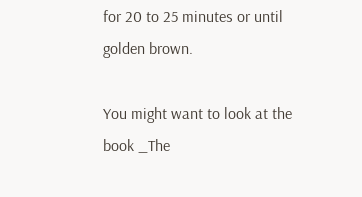for 20 to 25 minutes or until golden brown.

You might want to look at the book _The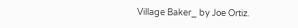Village Baker_ by Joe Ortiz.